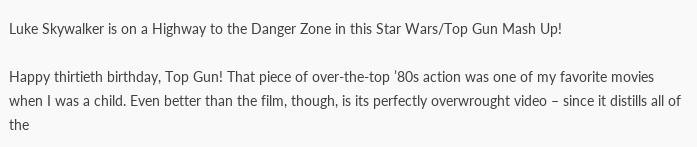Luke Skywalker is on a Highway to the Danger Zone in this Star Wars/Top Gun Mash Up!

Happy thirtieth birthday, Top Gun! That piece of over-the-top ’80s action was one of my favorite movies when I was a child. Even better than the film, though, is its perfectly overwrought video – since it distills all of the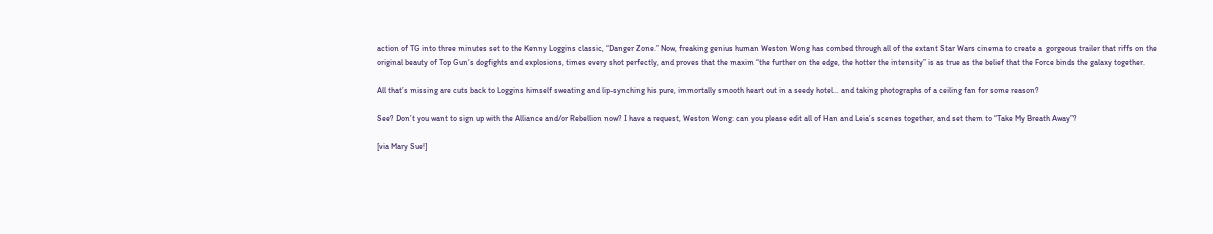action of TG into three minutes set to the Kenny Loggins classic, “Danger Zone.” Now, freaking genius human Weston Wong has combed through all of the extant Star Wars cinema to create a  gorgeous trailer that riffs on the original beauty of Top Gun‘s dogfights and explosions, times every shot perfectly, and proves that the maxim “the further on the edge, the hotter the intensity” is as true as the belief that the Force binds the galaxy together.

All that’s missing are cuts back to Loggins himself sweating and lip-synching his pure, immortally smooth heart out in a seedy hotel… and taking photographs of a ceiling fan for some reason?

See? Don’t you want to sign up with the Alliance and/or Rebellion now? I have a request, Weston Wong: can you please edit all of Han and Leia’s scenes together, and set them to “Take My Breath Away”?

[via Mary Sue!]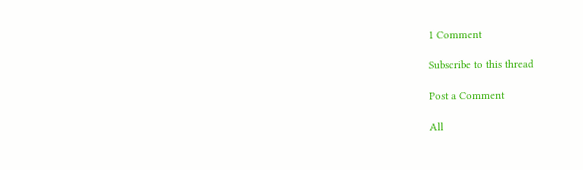1 Comment

Subscribe to this thread

Post a Comment

All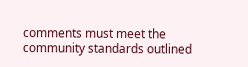comments must meet the community standards outlined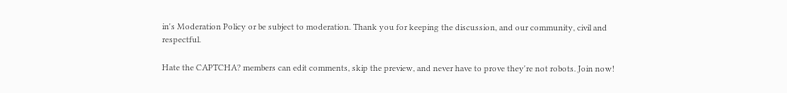in's Moderation Policy or be subject to moderation. Thank you for keeping the discussion, and our community, civil and respectful.

Hate the CAPTCHA? members can edit comments, skip the preview, and never have to prove they're not robots. Join now!